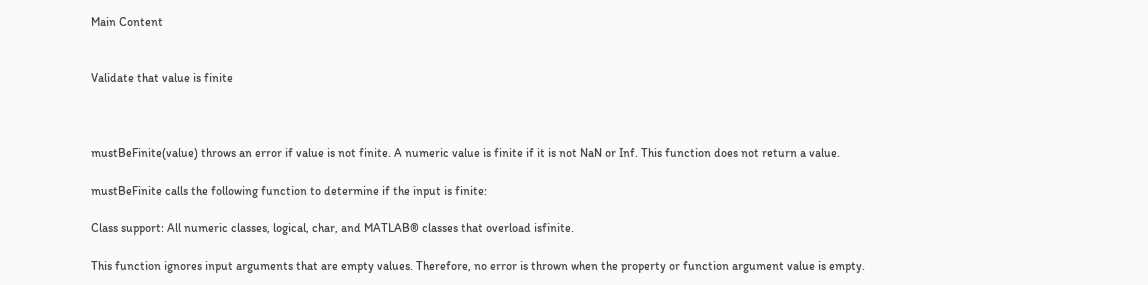Main Content


Validate that value is finite



mustBeFinite(value) throws an error if value is not finite. A numeric value is finite if it is not NaN or Inf. This function does not return a value.

mustBeFinite calls the following function to determine if the input is finite:

Class support: All numeric classes, logical, char, and MATLAB® classes that overload isfinite.

This function ignores input arguments that are empty values. Therefore, no error is thrown when the property or function argument value is empty.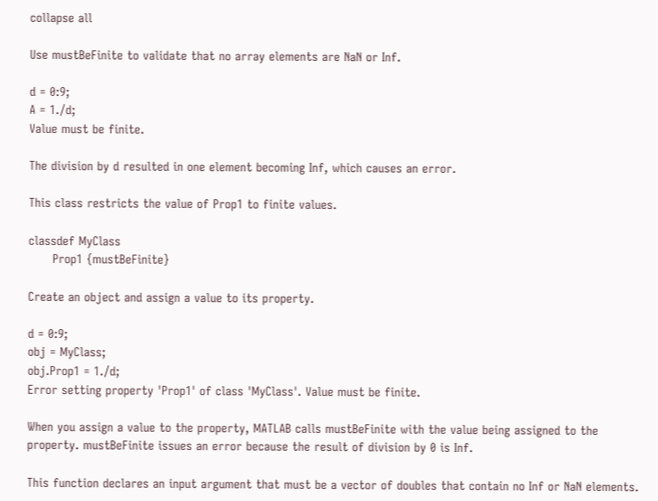collapse all

Use mustBeFinite to validate that no array elements are NaN or Inf.

d = 0:9;
A = 1./d;
Value must be finite.

The division by d resulted in one element becoming Inf, which causes an error.

This class restricts the value of Prop1 to finite values.

classdef MyClass
      Prop1 {mustBeFinite}

Create an object and assign a value to its property.

d = 0:9;
obj = MyClass;
obj.Prop1 = 1./d;
Error setting property 'Prop1' of class 'MyClass'. Value must be finite.

When you assign a value to the property, MATLAB calls mustBeFinite with the value being assigned to the property. mustBeFinite issues an error because the result of division by 0 is Inf.

This function declares an input argument that must be a vector of doubles that contain no Inf or NaN elements.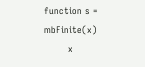function s = mbFinite(x)
        x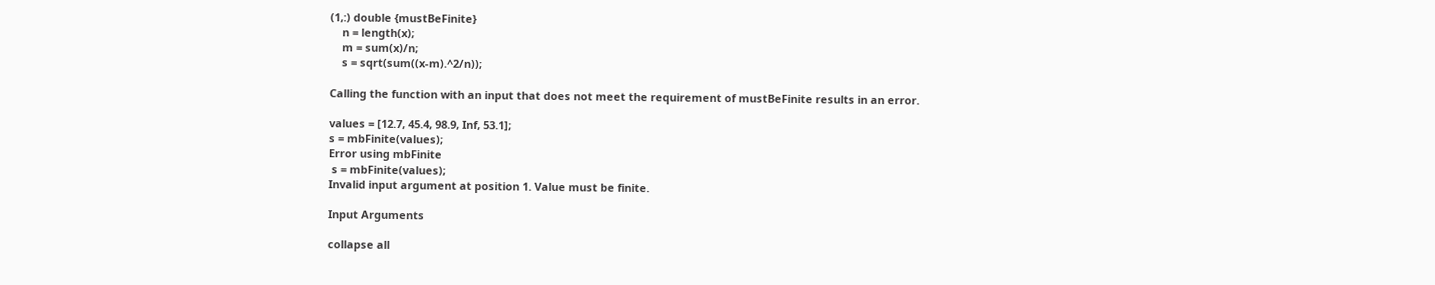(1,:) double {mustBeFinite}
    n = length(x);
    m = sum(x)/n;
    s = sqrt(sum((x-m).^2/n));

Calling the function with an input that does not meet the requirement of mustBeFinite results in an error.

values = [12.7, 45.4, 98.9, Inf, 53.1];
s = mbFinite(values);
Error using mbFinite
 s = mbFinite(values);
Invalid input argument at position 1. Value must be finite.

Input Arguments

collapse all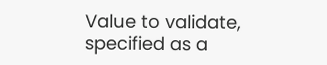Value to validate, specified as a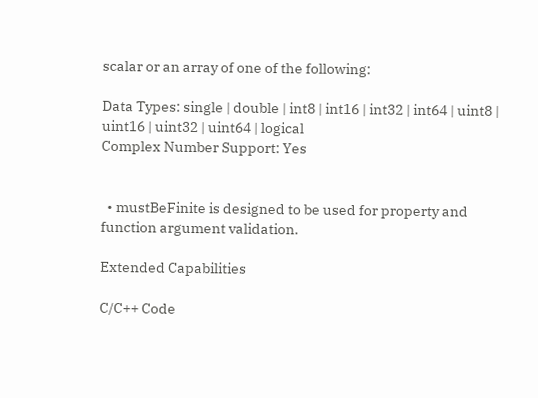scalar or an array of one of the following:

Data Types: single | double | int8 | int16 | int32 | int64 | uint8 | uint16 | uint32 | uint64 | logical
Complex Number Support: Yes


  • mustBeFinite is designed to be used for property and function argument validation.

Extended Capabilities

C/C++ Code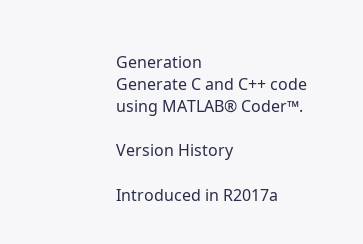Generation
Generate C and C++ code using MATLAB® Coder™.

Version History

Introduced in R2017a